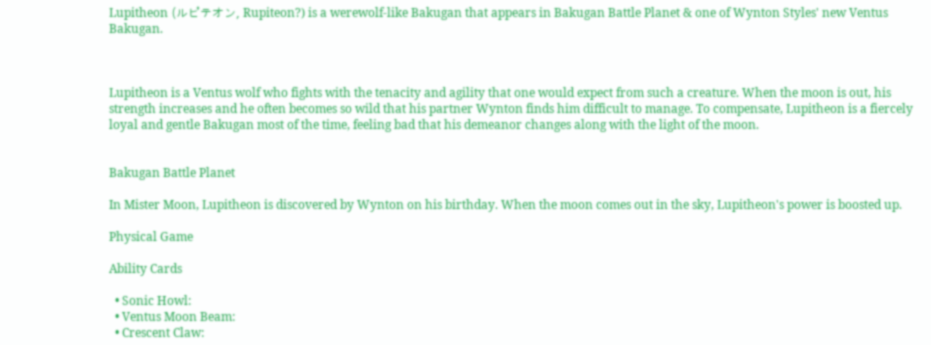Lupitheon (ルピテオン, Rupiteon?) is a werewolf-like Bakugan that appears in Bakugan Battle Planet & one of Wynton Styles' new Ventus Bakugan.



Lupitheon is a Ventus wolf who fights with the tenacity and agility that one would expect from such a creature. When the moon is out, his strength increases and he often becomes so wild that his partner Wynton finds him difficult to manage. To compensate, Lupitheon is a fiercely loyal and gentle Bakugan most of the time, feeling bad that his demeanor changes along with the light of the moon.


Bakugan Battle Planet

In Mister Moon, Lupitheon is discovered by Wynton on his birthday. When the moon comes out in the sky, Lupitheon's power is boosted up.

Physical Game

Ability Cards

  • Sonic Howl:
  • Ventus Moon Beam:
  • Crescent Claw: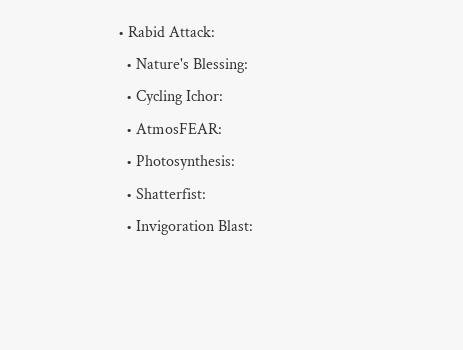• Rabid Attack:
  • Nature's Blessing:
  • Cycling Ichor:
  • AtmosFEAR:
  • Photosynthesis:
  • Shatterfist:
  • Invigoration Blast: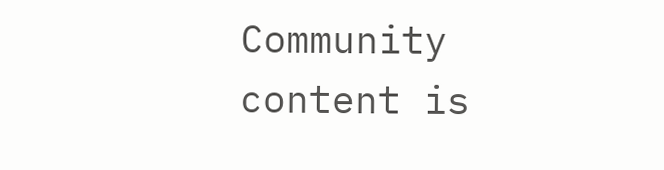Community content is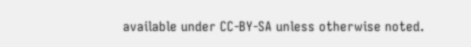available under CC-BY-SA unless otherwise noted.